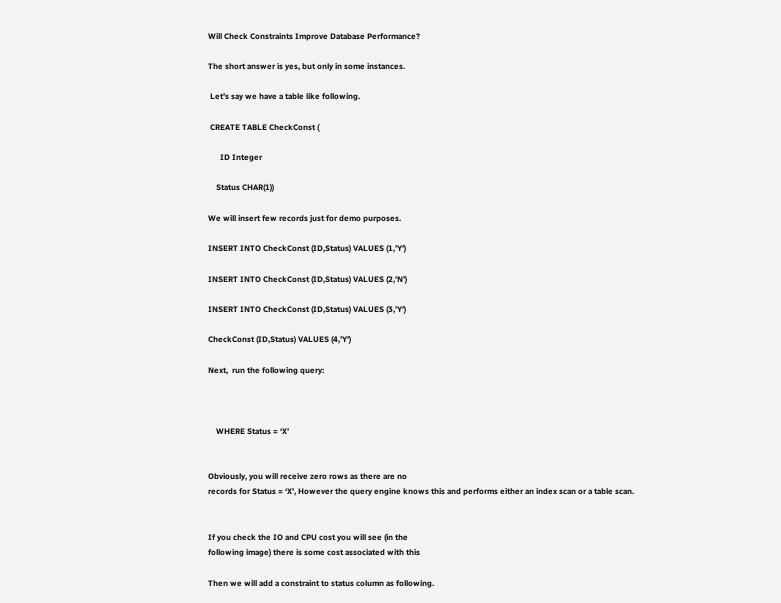Will Check Constraints Improve Database Performance?

The short answer is yes, but only in some instances.

 Let’s say we have a table like following.

 CREATE TABLE CheckConst (

      ID Integer

    Status CHAR(1))

We will insert few records just for demo purposes.

INSERT INTO CheckConst (ID,Status) VALUES (1,’Y’)

INSERT INTO CheckConst (ID,Status) VALUES (2,’N’)

INSERT INTO CheckConst (ID,Status) VALUES (3,’Y’)

CheckConst (ID,Status) VALUES (4,’Y’)

Next,  run the following query:



    WHERE Status = ‘X’


Obviously, you will receive zero rows as there are no
records for Status = ‘X’, However the query engine knows this and performs either an index scan or a table scan.


If you check the IO and CPU cost you will see (in the
following image) there is some cost associated with this

Then we will add a constraint to status column as following.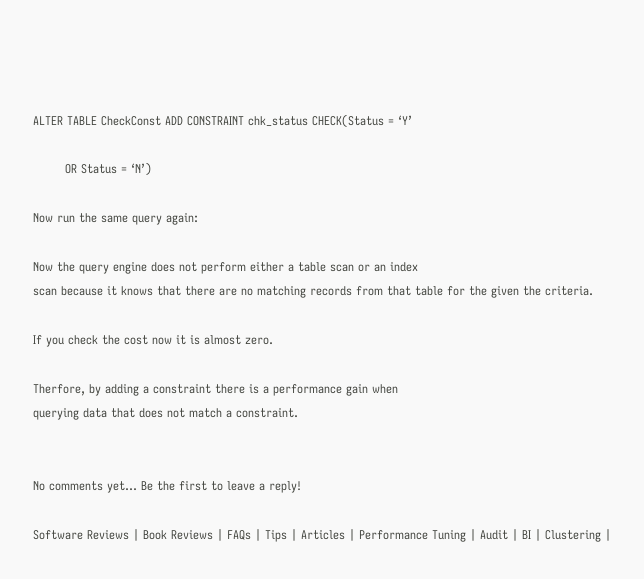ALTER TABLE CheckConst ADD CONSTRAINT chk_status CHECK(Status = ‘Y’

        OR Status = ‘N’)

Now run the same query again:

Now the query engine does not perform either a table scan or an index
scan because it knows that there are no matching records from that table for the given the criteria.

If you check the cost now it is almost zero.

Therfore, by adding a constraint there is a performance gain when
querying data that does not match a constraint.


No comments yet... Be the first to leave a reply!

Software Reviews | Book Reviews | FAQs | Tips | Articles | Performance Tuning | Audit | BI | Clustering |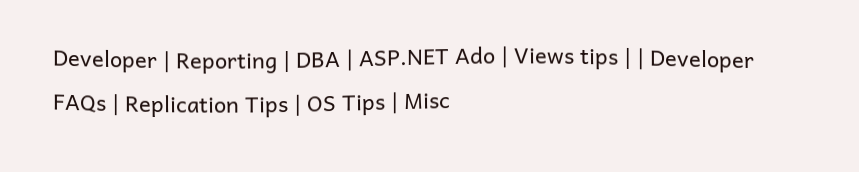Developer | Reporting | DBA | ASP.NET Ado | Views tips | | Developer FAQs | Replication Tips | OS Tips | Misc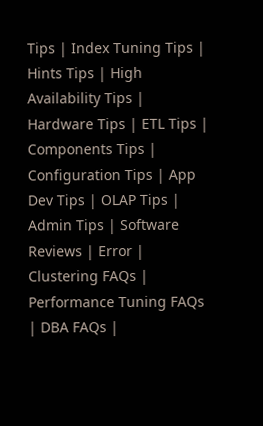Tips | Index Tuning Tips | Hints Tips | High Availability Tips | Hardware Tips | ETL Tips | Components Tips | Configuration Tips | App Dev Tips | OLAP Tips | Admin Tips | Software Reviews | Error | Clustering FAQs | Performance Tuning FAQs | DBA FAQs |